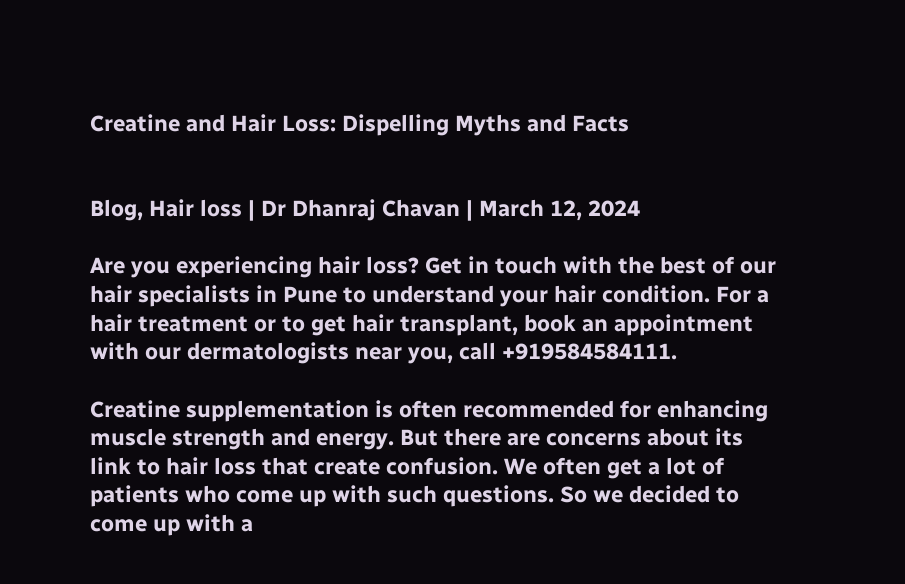Creatine and Hair Loss: Dispelling Myths and Facts


Blog, Hair loss | Dr Dhanraj Chavan | March 12, 2024

Are you experiencing hair loss? Get in touch with the best of our hair specialists in Pune to understand your hair condition. For a hair treatment or to get hair transplant, book an appointment with our dermatologists near you, call +919584584111.

Creatine supplementation is often recommended for enhancing muscle strength and energy. But there are concerns about its link to hair loss that create confusion. We often get a lot of patients who come up with such questions. So we decided to come up with a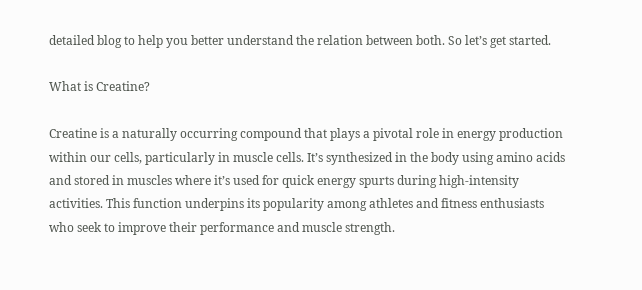detailed blog to help you better understand the relation between both. So let’s get started.

What is Creatine?

Creatine is a naturally occurring compound that plays a pivotal role in energy production within our cells, particularly in muscle cells. It’s synthesized in the body using amino acids and stored in muscles where it’s used for quick energy spurts during high-intensity activities. This function underpins its popularity among athletes and fitness enthusiasts who seek to improve their performance and muscle strength.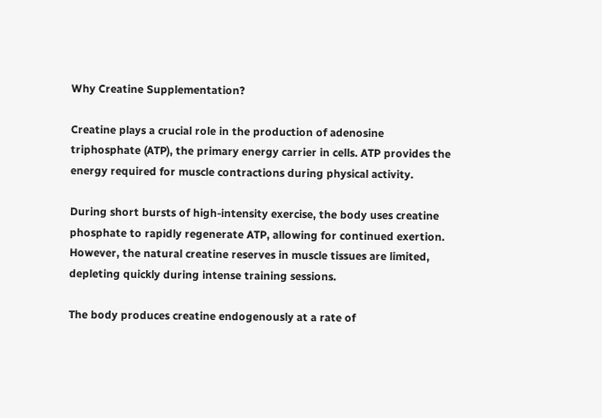Why Creatine Supplementation?

Creatine plays a crucial role in the production of adenosine triphosphate (ATP), the primary energy carrier in cells. ATP provides the energy required for muscle contractions during physical activity.

During short bursts of high-intensity exercise, the body uses creatine phosphate to rapidly regenerate ATP, allowing for continued exertion. However, the natural creatine reserves in muscle tissues are limited, depleting quickly during intense training sessions.

The body produces creatine endogenously at a rate of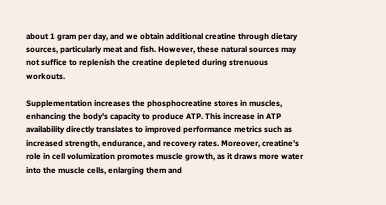about 1 gram per day, and we obtain additional creatine through dietary sources, particularly meat and fish. However, these natural sources may not suffice to replenish the creatine depleted during strenuous workouts.

Supplementation increases the phosphocreatine stores in muscles, enhancing the body’s capacity to produce ATP. This increase in ATP availability directly translates to improved performance metrics such as increased strength, endurance, and recovery rates. Moreover, creatine’s role in cell volumization promotes muscle growth, as it draws more water into the muscle cells, enlarging them and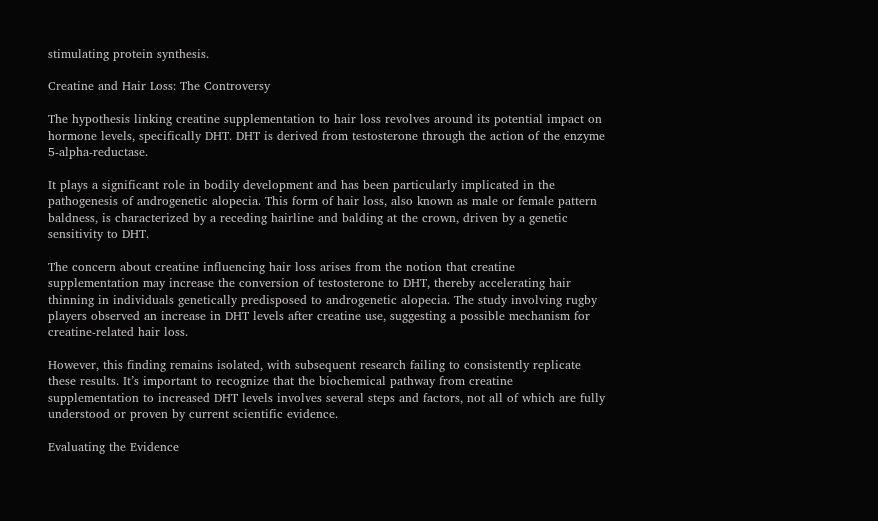stimulating protein synthesis.

Creatine and Hair Loss: The Controversy

The hypothesis linking creatine supplementation to hair loss revolves around its potential impact on hormone levels, specifically DHT. DHT is derived from testosterone through the action of the enzyme 5-alpha-reductase.

It plays a significant role in bodily development and has been particularly implicated in the pathogenesis of androgenetic alopecia. This form of hair loss, also known as male or female pattern baldness, is characterized by a receding hairline and balding at the crown, driven by a genetic sensitivity to DHT.

The concern about creatine influencing hair loss arises from the notion that creatine supplementation may increase the conversion of testosterone to DHT, thereby accelerating hair thinning in individuals genetically predisposed to androgenetic alopecia. The study involving rugby players observed an increase in DHT levels after creatine use, suggesting a possible mechanism for creatine-related hair loss.

However, this finding remains isolated, with subsequent research failing to consistently replicate these results. It’s important to recognize that the biochemical pathway from creatine supplementation to increased DHT levels involves several steps and factors, not all of which are fully understood or proven by current scientific evidence.

Evaluating the Evidence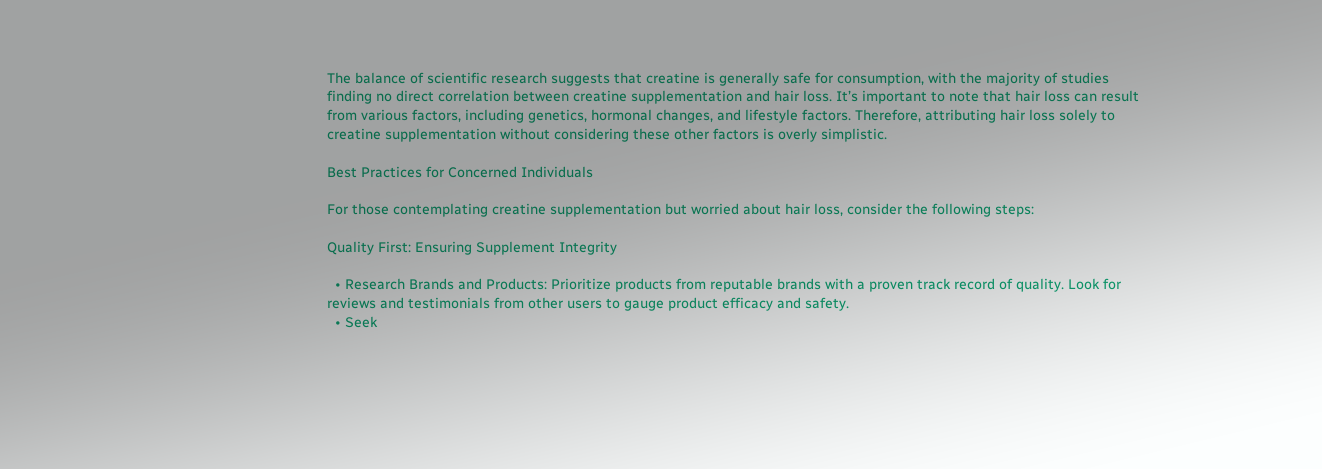The balance of scientific research suggests that creatine is generally safe for consumption, with the majority of studies finding no direct correlation between creatine supplementation and hair loss. It’s important to note that hair loss can result from various factors, including genetics, hormonal changes, and lifestyle factors. Therefore, attributing hair loss solely to creatine supplementation without considering these other factors is overly simplistic.

Best Practices for Concerned Individuals

For those contemplating creatine supplementation but worried about hair loss, consider the following steps:

Quality First: Ensuring Supplement Integrity

  • Research Brands and Products: Prioritize products from reputable brands with a proven track record of quality. Look for reviews and testimonials from other users to gauge product efficacy and safety.
  • Seek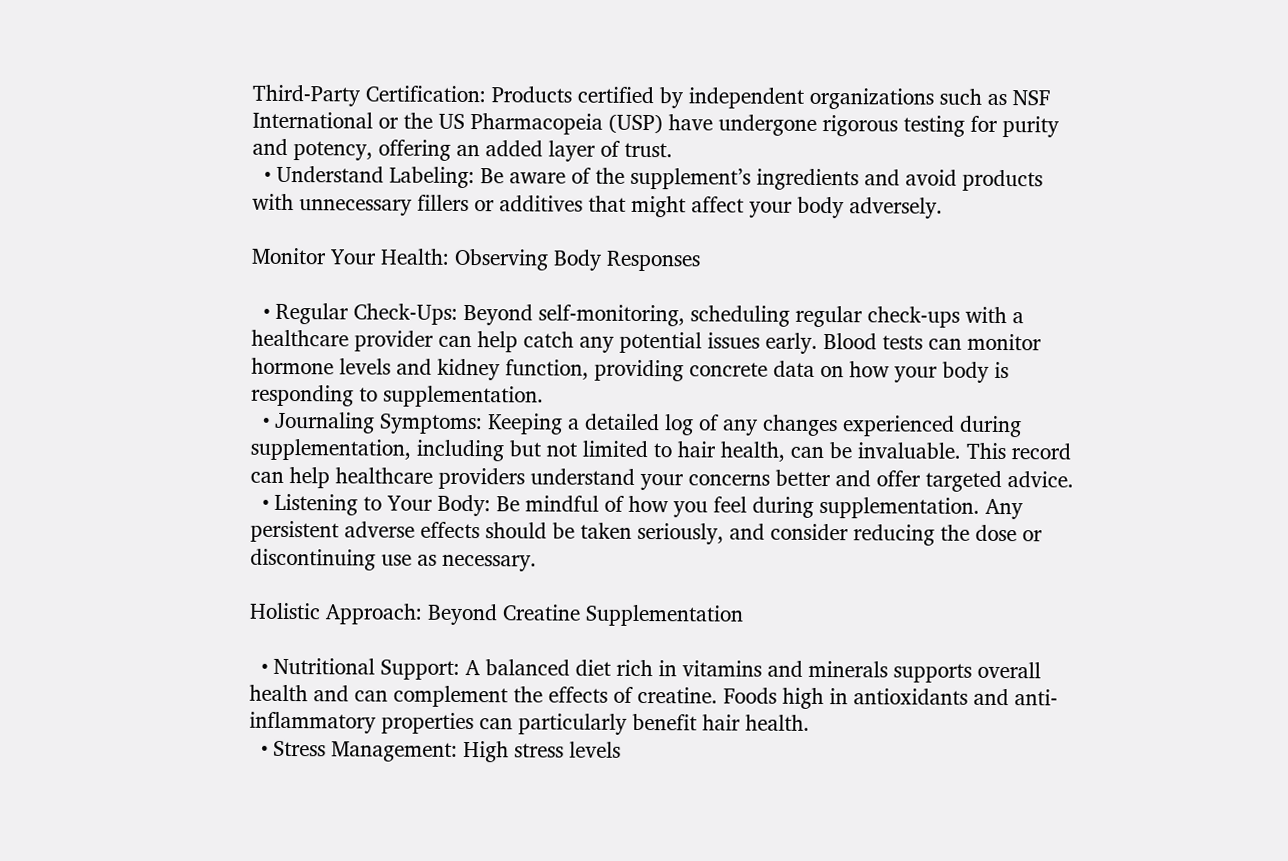Third-Party Certification: Products certified by independent organizations such as NSF International or the US Pharmacopeia (USP) have undergone rigorous testing for purity and potency, offering an added layer of trust.
  • Understand Labeling: Be aware of the supplement’s ingredients and avoid products with unnecessary fillers or additives that might affect your body adversely.

Monitor Your Health: Observing Body Responses

  • Regular Check-Ups: Beyond self-monitoring, scheduling regular check-ups with a healthcare provider can help catch any potential issues early. Blood tests can monitor hormone levels and kidney function, providing concrete data on how your body is responding to supplementation.
  • Journaling Symptoms: Keeping a detailed log of any changes experienced during supplementation, including but not limited to hair health, can be invaluable. This record can help healthcare providers understand your concerns better and offer targeted advice.
  • Listening to Your Body: Be mindful of how you feel during supplementation. Any persistent adverse effects should be taken seriously, and consider reducing the dose or discontinuing use as necessary.

Holistic Approach: Beyond Creatine Supplementation

  • Nutritional Support: A balanced diet rich in vitamins and minerals supports overall health and can complement the effects of creatine. Foods high in antioxidants and anti-inflammatory properties can particularly benefit hair health.
  • Stress Management: High stress levels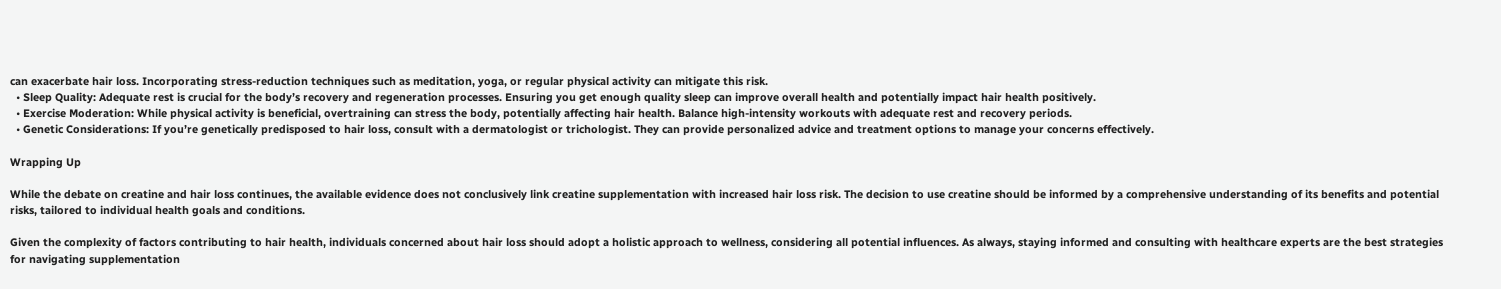can exacerbate hair loss. Incorporating stress-reduction techniques such as meditation, yoga, or regular physical activity can mitigate this risk.
  • Sleep Quality: Adequate rest is crucial for the body’s recovery and regeneration processes. Ensuring you get enough quality sleep can improve overall health and potentially impact hair health positively.
  • Exercise Moderation: While physical activity is beneficial, overtraining can stress the body, potentially affecting hair health. Balance high-intensity workouts with adequate rest and recovery periods.
  • Genetic Considerations: If you’re genetically predisposed to hair loss, consult with a dermatologist or trichologist. They can provide personalized advice and treatment options to manage your concerns effectively.

Wrapping Up

While the debate on creatine and hair loss continues, the available evidence does not conclusively link creatine supplementation with increased hair loss risk. The decision to use creatine should be informed by a comprehensive understanding of its benefits and potential risks, tailored to individual health goals and conditions.

Given the complexity of factors contributing to hair health, individuals concerned about hair loss should adopt a holistic approach to wellness, considering all potential influences. As always, staying informed and consulting with healthcare experts are the best strategies for navigating supplementation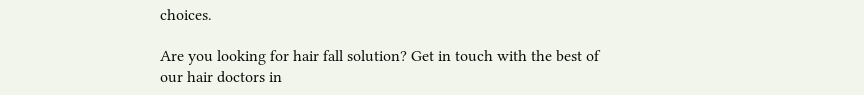choices.

Are you looking for hair fall solution? Get in touch with the best of our hair doctors in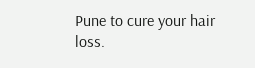Pune to cure your hair loss.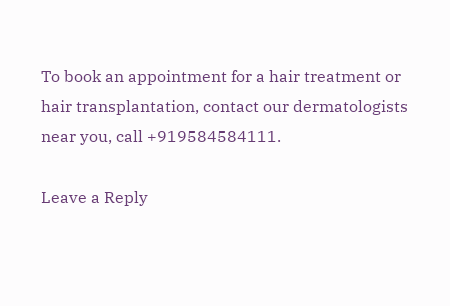To book an appointment for a hair treatment or hair transplantation, contact our dermatologists near you, call +919584584111.

Leave a Reply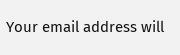Your email address will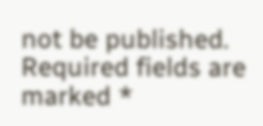not be published. Required fields are marked *